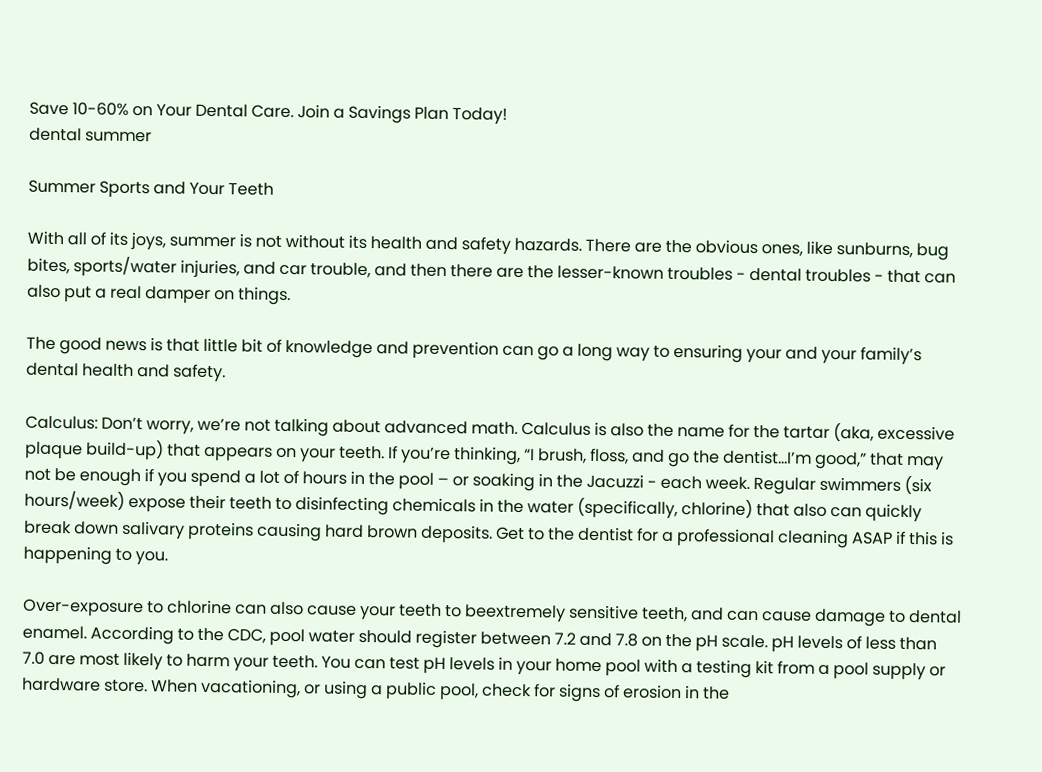Save 10-60% on Your Dental Care. Join a Savings Plan Today!
dental summer

Summer Sports and Your Teeth

With all of its joys, summer is not without its health and safety hazards. There are the obvious ones, like sunburns, bug bites, sports/water injuries, and car trouble, and then there are the lesser-known troubles - dental troubles - that can also put a real damper on things.

The good news is that little bit of knowledge and prevention can go a long way to ensuring your and your family’s dental health and safety.

Calculus: Don’t worry, we’re not talking about advanced math. Calculus is also the name for the tartar (aka, excessive plaque build-up) that appears on your teeth. If you’re thinking, “I brush, floss, and go the dentist…I’m good,” that may not be enough if you spend a lot of hours in the pool – or soaking in the Jacuzzi - each week. Regular swimmers (six hours/week) expose their teeth to disinfecting chemicals in the water (specifically, chlorine) that also can quickly break down salivary proteins causing hard brown deposits. Get to the dentist for a professional cleaning ASAP if this is happening to you.

Over-exposure to chlorine can also cause your teeth to beextremely sensitive teeth, and can cause damage to dental enamel. According to the CDC, pool water should register between 7.2 and 7.8 on the pH scale. pH levels of less than 7.0 are most likely to harm your teeth. You can test pH levels in your home pool with a testing kit from a pool supply or hardware store. When vacationing, or using a public pool, check for signs of erosion in the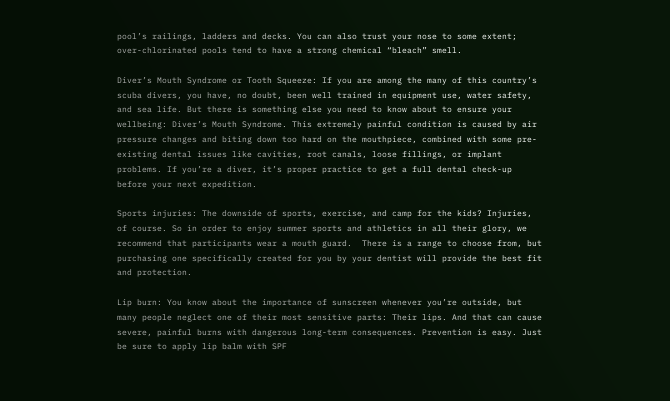pool’s railings, ladders and decks. You can also trust your nose to some extent; over-chlorinated pools tend to have a strong chemical “bleach” smell.

Diver’s Mouth Syndrome or Tooth Squeeze: If you are among the many of this country’s scuba divers, you have, no doubt, been well trained in equipment use, water safety, and sea life. But there is something else you need to know about to ensure your wellbeing: Diver’s Mouth Syndrome. This extremely painful condition is caused by air pressure changes and biting down too hard on the mouthpiece, combined with some pre-existing dental issues like cavities, root canals, loose fillings, or implant problems. If you’re a diver, it’s proper practice to get a full dental check-up before your next expedition.

Sports injuries: The downside of sports, exercise, and camp for the kids? Injuries, of course. So in order to enjoy summer sports and athletics in all their glory, we recommend that participants wear a mouth guard.  There is a range to choose from, but purchasing one specifically created for you by your dentist will provide the best fit and protection.

Lip burn: You know about the importance of sunscreen whenever you’re outside, but many people neglect one of their most sensitive parts: Their lips. And that can cause severe, painful burns with dangerous long-term consequences. Prevention is easy. Just be sure to apply lip balm with SPF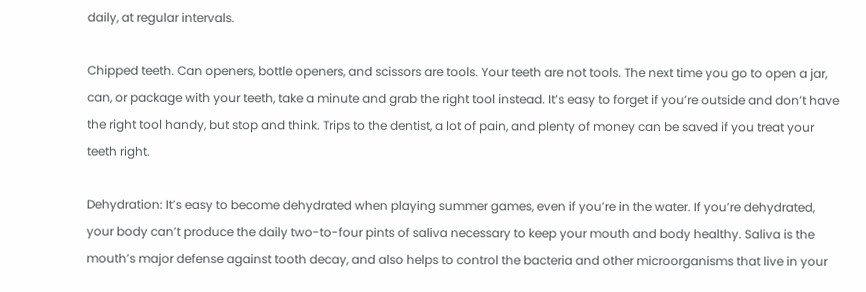daily, at regular intervals.

Chipped teeth. Can openers, bottle openers, and scissors are tools. Your teeth are not tools. The next time you go to open a jar, can, or package with your teeth, take a minute and grab the right tool instead. It’s easy to forget if you’re outside and don’t have the right tool handy, but stop and think. Trips to the dentist, a lot of pain, and plenty of money can be saved if you treat your teeth right.

Dehydration: It’s easy to become dehydrated when playing summer games, even if you’re in the water. If you’re dehydrated, your body can’t produce the daily two-to-four pints of saliva necessary to keep your mouth and body healthy. Saliva is the mouth’s major defense against tooth decay, and also helps to control the bacteria and other microorganisms that live in your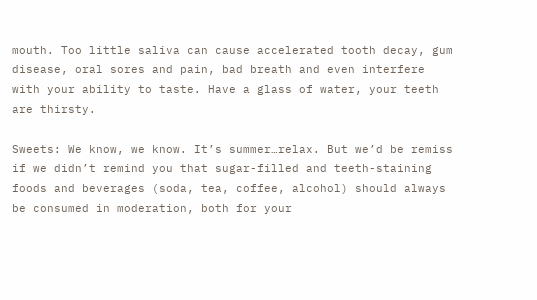mouth. Too little saliva can cause accelerated tooth decay, gum disease, oral sores and pain, bad breath and even interfere with your ability to taste. Have a glass of water, your teeth are thirsty.

Sweets: We know, we know. It’s summer…relax. But we’d be remiss if we didn’t remind you that sugar-filled and teeth-staining foods and beverages (soda, tea, coffee, alcohol) should always be consumed in moderation, both for your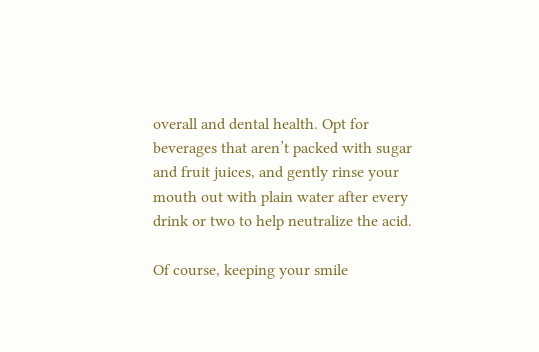overall and dental health. Opt for beverages that aren’t packed with sugar and fruit juices, and gently rinse your mouth out with plain water after every drink or two to help neutralize the acid.

Of course, keeping your smile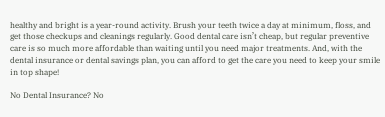healthy and bright is a year-round activity. Brush your teeth twice a day at minimum, floss, and get those checkups and cleanings regularly. Good dental care isn’t cheap, but regular preventive care is so much more affordable than waiting until you need major treatments. And, with the dental insurance or dental savings plan, you can afford to get the care you need to keep your smile in top shape!

No Dental Insurance? No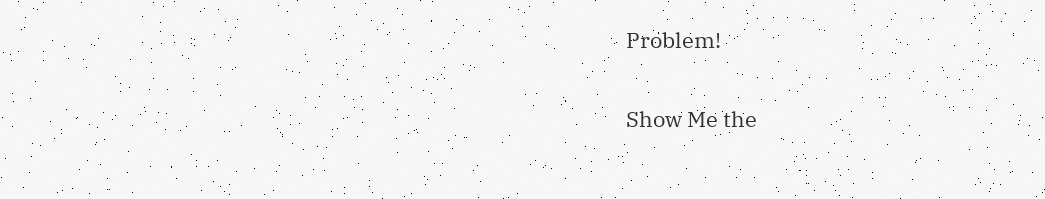Problem!

Show Me the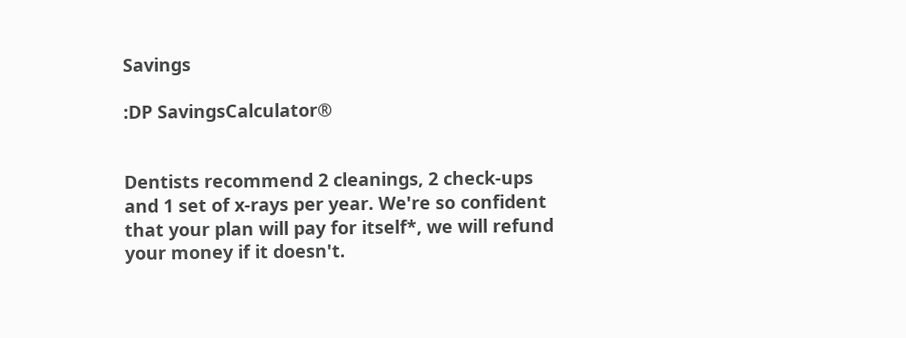Savings

:DP SavingsCalculator®


Dentists recommend 2 cleanings, 2 check-ups and 1 set of x-rays per year. We're so confident that your plan will pay for itself*, we will refund your money if it doesn't.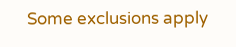Some exclusions apply